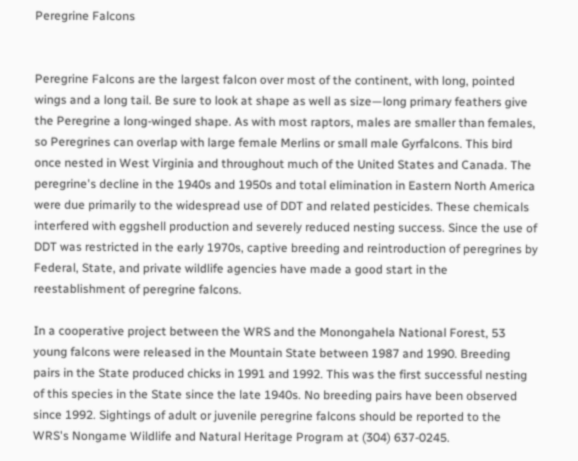Peregrine Falcons


Peregrine Falcons are the largest falcon over most of the continent, with long, pointed wings and a long tail. Be sure to look at shape as well as size—long primary feathers give the Peregrine a long-winged shape. As with most raptors, males are smaller than females, so Peregrines can overlap with large female Merlins or small male Gyrfalcons. This bird once nested in West Virginia and throughout much of the United States and Canada. The peregrine's decline in the 1940s and 1950s and total elimination in Eastern North America were due primarily to the widespread use of DDT and related pesticides. These chemicals interfered with eggshell production and severely reduced nesting success. Since the use of DDT was restricted in the early 1970s, captive breeding and reintroduction of peregrines by Federal, State, and private wildlife agencies have made a good start in the reestablishment of peregrine falcons.

In a cooperative project between the WRS and the Monongahela National Forest, 53 young falcons were released in the Mountain State between 1987 and 1990. Breeding pairs in the State produced chicks in 1991 and 1992. This was the first successful nesting of this species in the State since the late 1940s. No breeding pairs have been observed since 1992. Sightings of adult or juvenile peregrine falcons should be reported to the WRS's Nongame Wildlife and Natural Heritage Program at (304) 637-0245.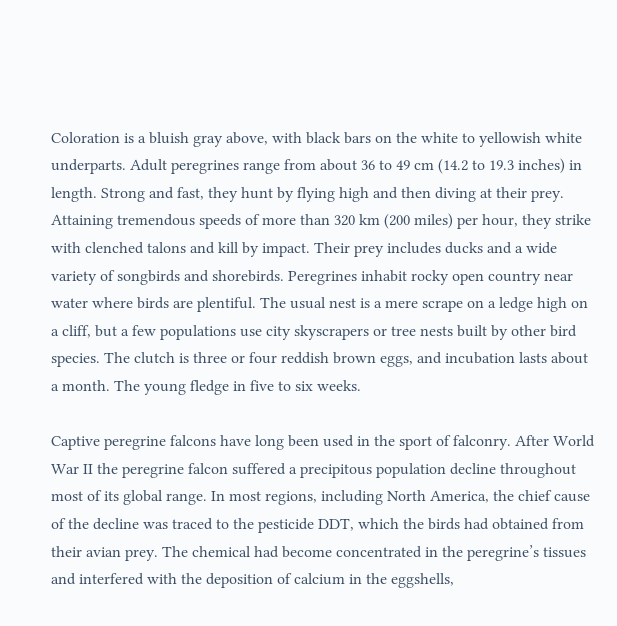Coloration is a bluish gray above, with black bars on the white to yellowish white underparts. Adult peregrines range from about 36 to 49 cm (14.2 to 19.3 inches) in length. Strong and fast, they hunt by flying high and then diving at their prey. Attaining tremendous speeds of more than 320 km (200 miles) per hour, they strike with clenched talons and kill by impact. Their prey includes ducks and a wide variety of songbirds and shorebirds. Peregrines inhabit rocky open country near water where birds are plentiful. The usual nest is a mere scrape on a ledge high on a cliff, but a few populations use city skyscrapers or tree nests built by other bird species. The clutch is three or four reddish brown eggs, and incubation lasts about a month. The young fledge in five to six weeks.

Captive peregrine falcons have long been used in the sport of falconry. After World War II the peregrine falcon suffered a precipitous population decline throughout most of its global range. In most regions, including North America, the chief cause of the decline was traced to the pesticide DDT, which the birds had obtained from their avian prey. The chemical had become concentrated in the peregrine’s tissues and interfered with the deposition of calcium in the eggshells,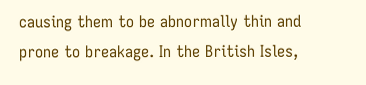causing them to be abnormally thin and prone to breakage. In the British Isles,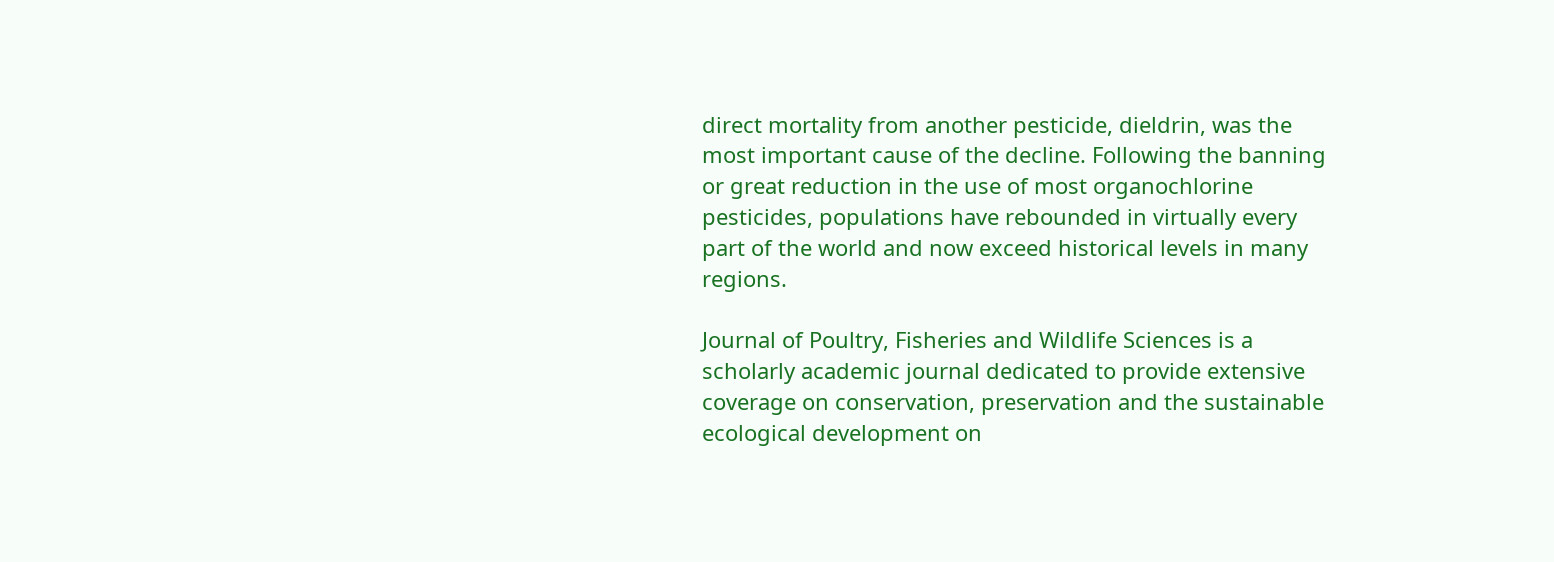direct mortality from another pesticide, dieldrin, was the most important cause of the decline. Following the banning or great reduction in the use of most organochlorine pesticides, populations have rebounded in virtually every part of the world and now exceed historical levels in many regions.

Journal of Poultry, Fisheries and Wildlife Sciences is a scholarly academic journal dedicated to provide extensive coverage on conservation, preservation and the sustainable ecological development on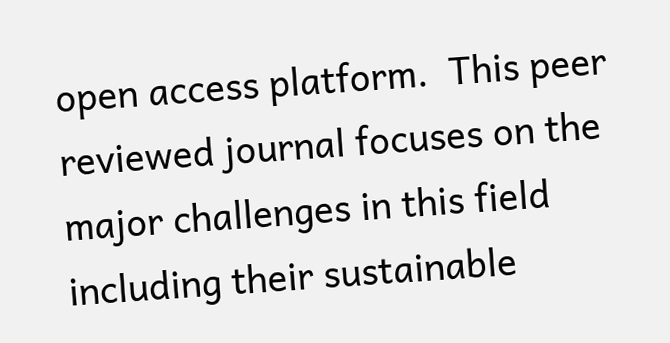open access platform.  This peer reviewed journal focuses on the major challenges in this field including their sustainable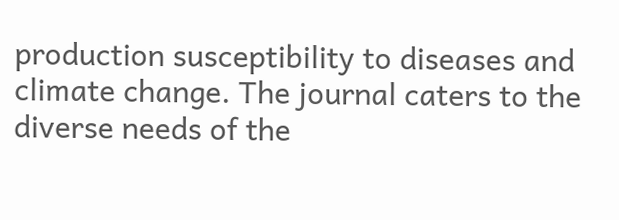production susceptibility to diseases and climate change. The journal caters to the diverse needs of the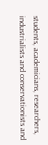students, academicians, researchers, industrialists and conservationists and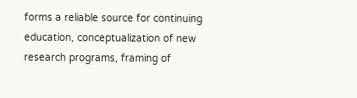forms a reliable source for continuing education, conceptualization of new research programs, framing of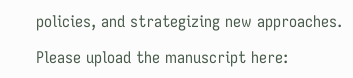policies, and strategizing new approaches.

Please upload the manuscript here: